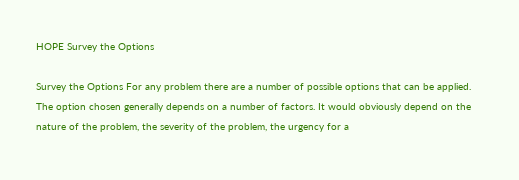HOPE Survey the Options

Survey the Options For any problem there are a number of possible options that can be applied. The option chosen generally depends on a number of factors. It would obviously depend on the nature of the problem, the severity of the problem, the urgency for a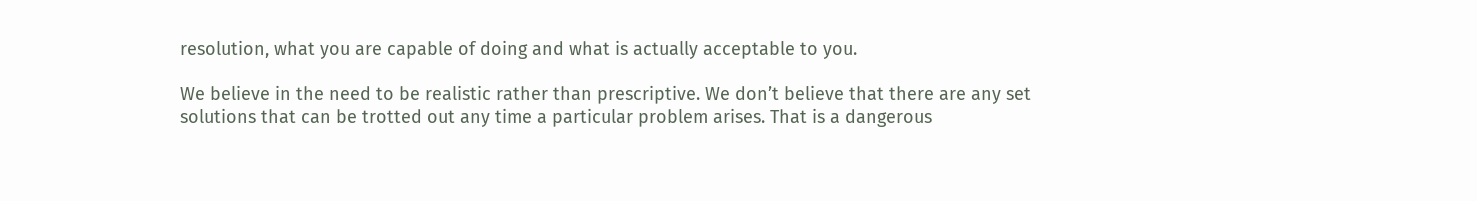resolution, what you are capable of doing and what is actually acceptable to you.

We believe in the need to be realistic rather than prescriptive. We don’t believe that there are any set solutions that can be trotted out any time a particular problem arises. That is a dangerous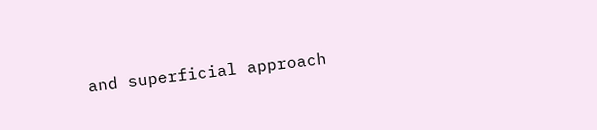and superficial approach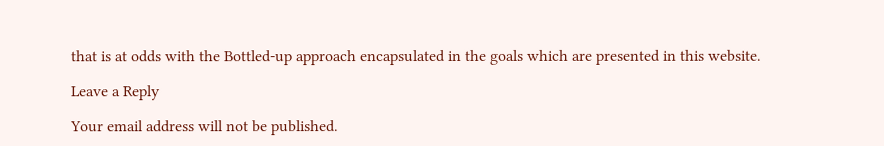that is at odds with the Bottled-up approach encapsulated in the goals which are presented in this website.

Leave a Reply

Your email address will not be published.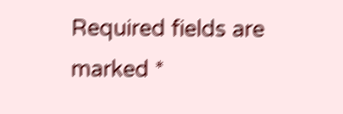Required fields are marked *